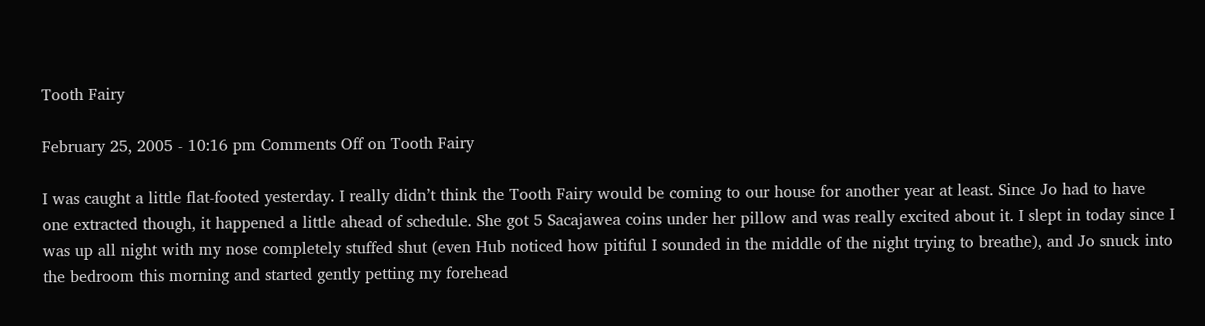Tooth Fairy

February 25, 2005 - 10:16 pm Comments Off on Tooth Fairy

I was caught a little flat-footed yesterday. I really didn’t think the Tooth Fairy would be coming to our house for another year at least. Since Jo had to have one extracted though, it happened a little ahead of schedule. She got 5 Sacajawea coins under her pillow and was really excited about it. I slept in today since I was up all night with my nose completely stuffed shut (even Hub noticed how pitiful I sounded in the middle of the night trying to breathe), and Jo snuck into the bedroom this morning and started gently petting my forehead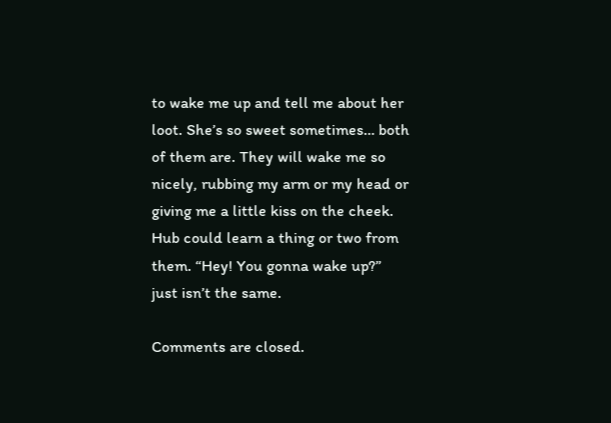to wake me up and tell me about her loot. She’s so sweet sometimes… both of them are. They will wake me so nicely, rubbing my arm or my head or giving me a little kiss on the cheek. Hub could learn a thing or two from them. “Hey! You gonna wake up?” just isn’t the same.

Comments are closed.